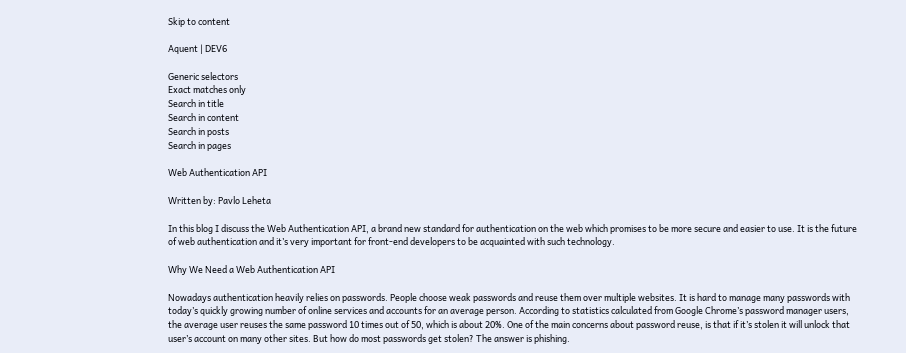Skip to content

Aquent | DEV6

Generic selectors
Exact matches only
Search in title
Search in content
Search in posts
Search in pages

Web Authentication API

Written by: Pavlo Leheta

In this blog I discuss the Web Authentication API, a brand new standard for authentication on the web which promises to be more secure and easier to use. It is the future of web authentication and it’s very important for front-end developers to be acquainted with such technology.

Why We Need a Web Authentication API

Nowadays authentication heavily relies on passwords. People choose weak passwords and reuse them over multiple websites. It is hard to manage many passwords with today’s quickly growing number of online services and accounts for an average person. According to statistics calculated from Google Chrome’s password manager users, the average user reuses the same password 10 times out of 50, which is about 20%. One of the main concerns about password reuse, is that if it’s stolen it will unlock that user’s account on many other sites. But how do most passwords get stolen? The answer is phishing.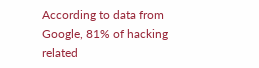According to data from Google, 81% of hacking related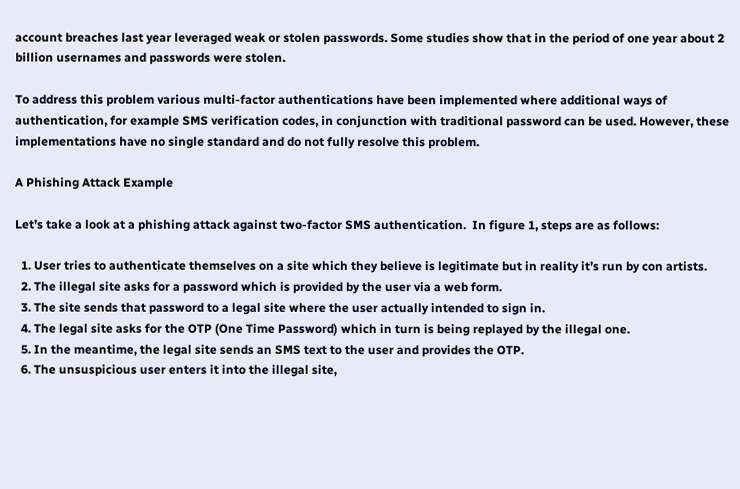account breaches last year leveraged weak or stolen passwords. Some studies show that in the period of one year about 2 billion usernames and passwords were stolen.

To address this problem various multi-factor authentications have been implemented where additional ways of authentication, for example SMS verification codes, in conjunction with traditional password can be used. However, these implementations have no single standard and do not fully resolve this problem.

A Phishing Attack Example

Let’s take a look at a phishing attack against two-factor SMS authentication.  In figure 1, steps are as follows:

  1. User tries to authenticate themselves on a site which they believe is legitimate but in reality it’s run by con artists.
  2. The illegal site asks for a password which is provided by the user via a web form.
  3. The site sends that password to a legal site where the user actually intended to sign in.
  4. The legal site asks for the OTP (One Time Password) which in turn is being replayed by the illegal one.
  5. In the meantime, the legal site sends an SMS text to the user and provides the OTP.
  6. The unsuspicious user enters it into the illegal site,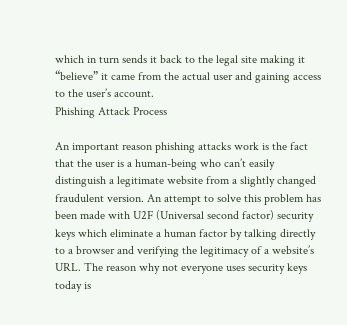which in turn sends it back to the legal site making it “believe” it came from the actual user and gaining access to the user’s account.
Phishing Attack Process

An important reason phishing attacks work is the fact that the user is a human-being who can’t easily distinguish a legitimate website from a slightly changed fraudulent version. An attempt to solve this problem has been made with U2F (Universal second factor) security keys which eliminate a human factor by talking directly to a browser and verifying the legitimacy of a website’s URL. The reason why not everyone uses security keys today is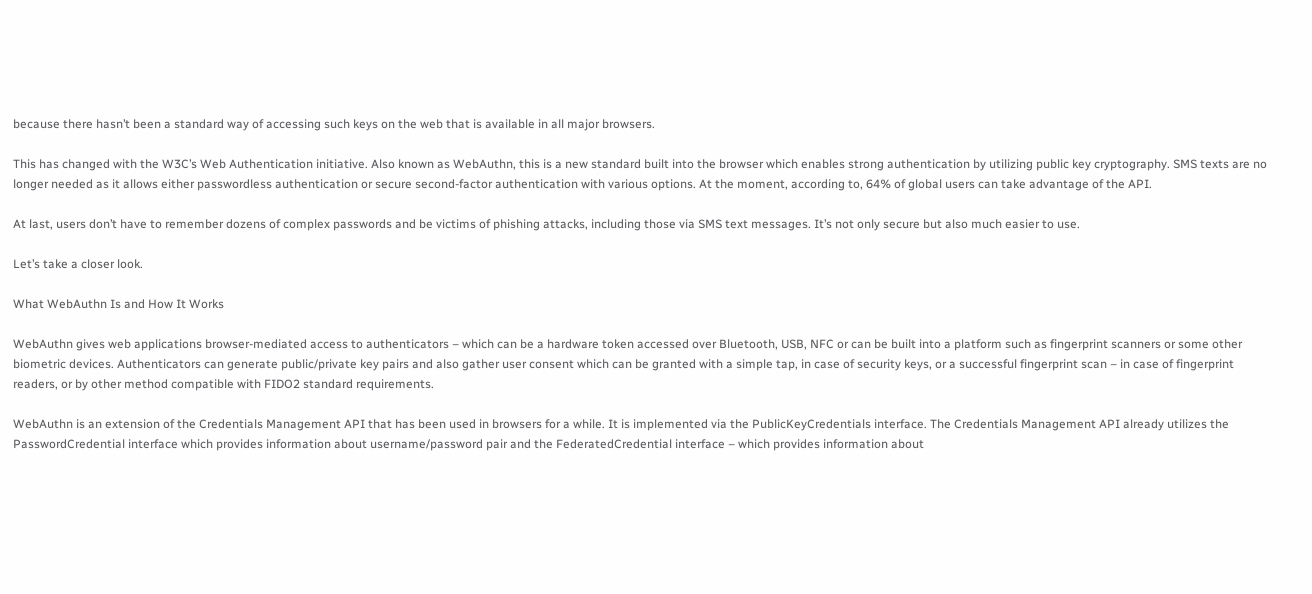because there hasn’t been a standard way of accessing such keys on the web that is available in all major browsers.

This has changed with the W3C’s Web Authentication initiative. Also known as WebAuthn, this is a new standard built into the browser which enables strong authentication by utilizing public key cryptography. SMS texts are no longer needed as it allows either passwordless authentication or secure second-factor authentication with various options. At the moment, according to, 64% of global users can take advantage of the API.

At last, users don’t have to remember dozens of complex passwords and be victims of phishing attacks, including those via SMS text messages. It’s not only secure but also much easier to use.

Let’s take a closer look.

What WebAuthn Is and How It Works

WebAuthn gives web applications browser-mediated access to authenticators – which can be a hardware token accessed over Bluetooth, USB, NFC or can be built into a platform such as fingerprint scanners or some other biometric devices. Authenticators can generate public/private key pairs and also gather user consent which can be granted with a simple tap, in case of security keys, or a successful fingerprint scan – in case of fingerprint readers, or by other method compatible with FIDO2 standard requirements.

WebAuthn is an extension of the Credentials Management API that has been used in browsers for a while. It is implemented via the PublicKeyCredentials interface. The Credentials Management API already utilizes the PasswordCredential interface which provides information about username/password pair and the FederatedCredential interface – which provides information about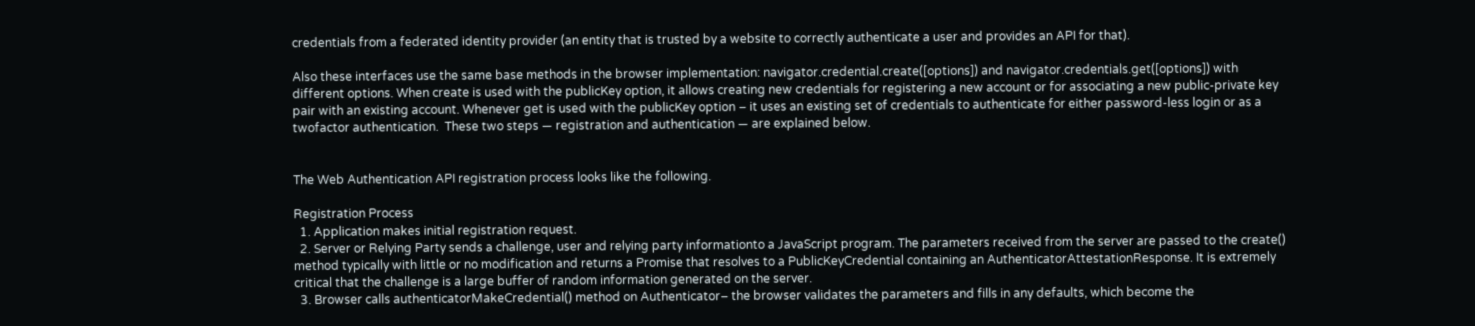credentials from a federated identity provider (an entity that is trusted by a website to correctly authenticate a user and provides an API for that).

Also these interfaces use the same base methods in the browser implementation: navigator.credential.create([options]) and navigator.credentials.get([options]) with different options. When create is used with the publicKey option, it allows creating new credentials for registering a new account or for associating a new public-private key pair with an existing account. Whenever get is used with the publicKey option – it uses an existing set of credentials to authenticate for either password-less login or as a twofactor authentication.  These two steps — registration and authentication — are explained below.


The Web Authentication API registration process looks like the following.

Registration Process
  1. Application makes initial registration request.
  2. Server or Relying Party sends a challenge, user and relying party informationto a JavaScript program. The parameters received from the server are passed to the create() method typically with little or no modification and returns a Promise that resolves to a PublicKeyCredential containing an AuthenticatorAttestationResponse. It is extremely critical that the challenge is a large buffer of random information generated on the server.
  3. Browser calls authenticatorMakeCredential() method on Authenticator– the browser validates the parameters and fills in any defaults, which become the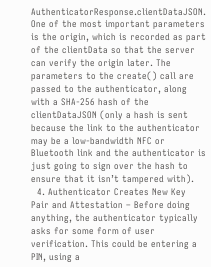AuthenticatorResponse.clientDataJSON. One of the most important parameters is the origin, which is recorded as part of the clientData so that the server can verify the origin later. The parameters to the create() call are passed to the authenticator, along with a SHA-256 hash of the clientDataJSON (only a hash is sent because the link to the authenticator may be a low-bandwidth NFC or Bluetooth link and the authenticator is just going to sign over the hash to ensure that it isn’t tampered with).
  4. Authenticator Creates New Key Pair and Attestation – Before doing anything, the authenticator typically asks for some form of user verification. This could be entering a PIN, using a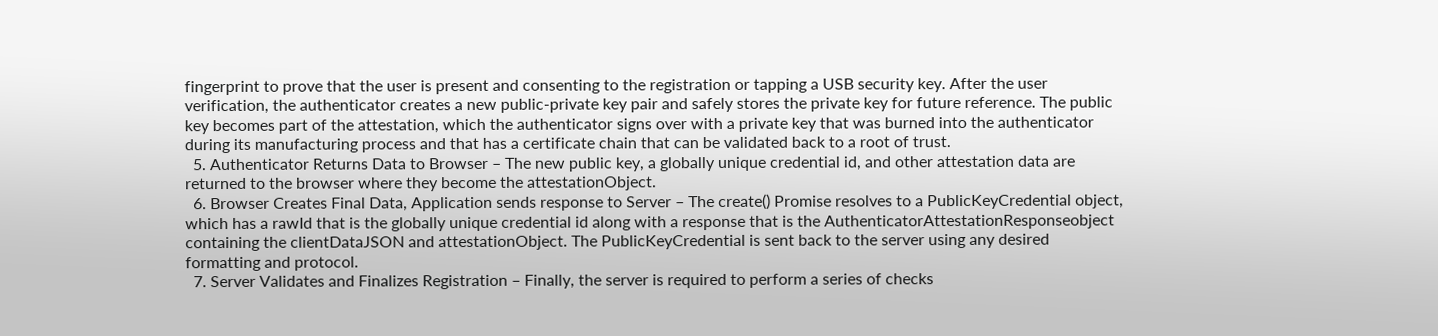fingerprint to prove that the user is present and consenting to the registration or tapping a USB security key. After the user verification, the authenticator creates a new public-private key pair and safely stores the private key for future reference. The public key becomes part of the attestation, which the authenticator signs over with a private key that was burned into the authenticator during its manufacturing process and that has a certificate chain that can be validated back to a root of trust.
  5. Authenticator Returns Data to Browser – The new public key, a globally unique credential id, and other attestation data are returned to the browser where they become the attestationObject.
  6. Browser Creates Final Data, Application sends response to Server – The create() Promise resolves to a PublicKeyCredential object, which has a rawId that is the globally unique credential id along with a response that is the AuthenticatorAttestationResponseobject containing the clientDataJSON and attestationObject. The PublicKeyCredential is sent back to the server using any desired formatting and protocol.
  7. Server Validates and Finalizes Registration – Finally, the server is required to perform a series of checks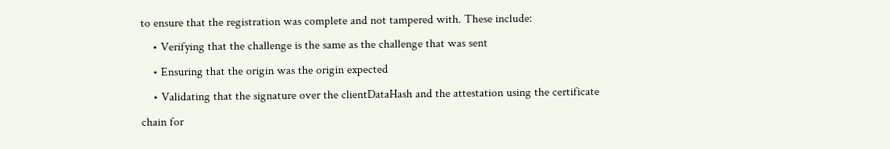to ensure that the registration was complete and not tampered with. These include:
    • Verifying that the challenge is the same as the challenge that was sent
    • Ensuring that the origin was the origin expected
    • Validating that the signature over the clientDataHash and the attestation using the certificate chain for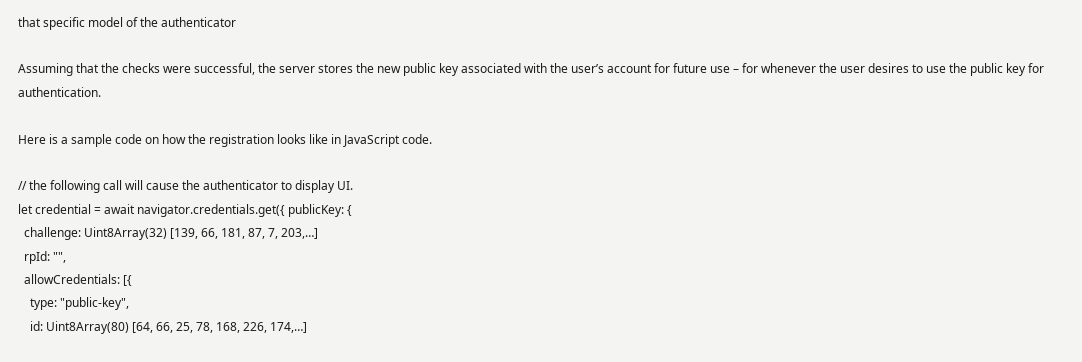that specific model of the authenticator

Assuming that the checks were successful, the server stores the new public key associated with the user’s account for future use – for whenever the user desires to use the public key for authentication.

Here is a sample code on how the registration looks like in JavaScript code.

// the following call will cause the authenticator to display UI.
let credential = await navigator.credentials.get({ publicKey: {
  challenge: Uint8Array(32) [139, 66, 181, 87, 7, 203,…]
  rpId: "",
  allowCredentials: [{
    type: "public-key",
    id: Uint8Array(80) [64, 66, 25, 78, 168, 226, 174,…]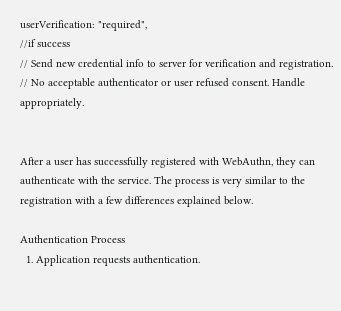userVerification: "required",
//if success
// Send new credential info to server for verification and registration.
// No acceptable authenticator or user refused consent. Handle appropriately.


After a user has successfully registered with WebAuthn, they can authenticate with the service. The process is very similar to the registration with a few differences explained below.

Authentication Process
  1. Application requests authentication.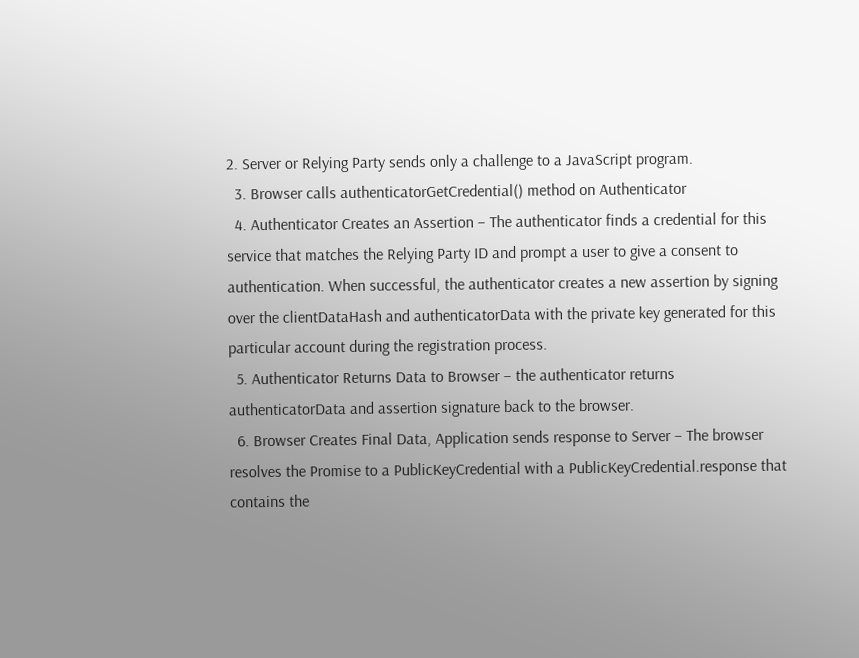2. Server or Relying Party sends only a challenge to a JavaScript program.
  3. Browser calls authenticatorGetCredential() method on Authenticator
  4. Authenticator Creates an Assertion – The authenticator finds a credential for this service that matches the Relying Party ID and prompt a user to give a consent to authentication. When successful, the authenticator creates a new assertion by signing over the clientDataHash and authenticatorData with the private key generated for this particular account during the registration process.
  5. Authenticator Returns Data to Browser – the authenticator returns authenticatorData and assertion signature back to the browser.
  6. Browser Creates Final Data, Application sends response to Server – The browser resolves the Promise to a PublicKeyCredential with a PublicKeyCredential.response that contains the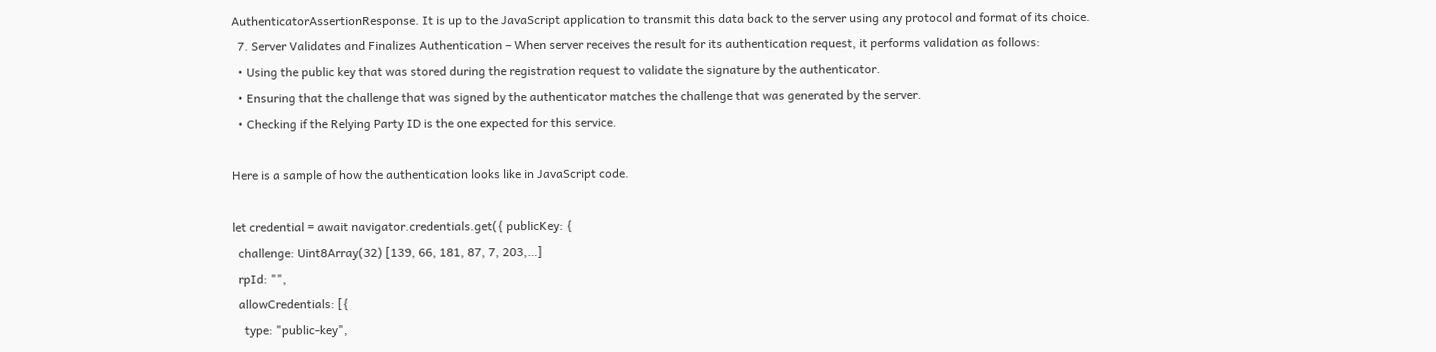AuthenticatorAssertionResponse. It is up to the JavaScript application to transmit this data back to the server using any protocol and format of its choice.
  7. Server Validates and Finalizes Authentication – When server receives the result for its authentication request, it performs validation as follows:
  • Using the public key that was stored during the registration request to validate the signature by the authenticator.
  • Ensuring that the challenge that was signed by the authenticator matches the challenge that was generated by the server.
  • Checking if the Relying Party ID is the one expected for this service.

Here is a sample of how the authentication looks like in JavaScript code.

let credential = await navigator.credentials.get({ publicKey: {
  challenge: Uint8Array(32) [139, 66, 181, 87, 7, 203,…]
  rpId: "",
  allowCredentials: [{
    type: "public-key",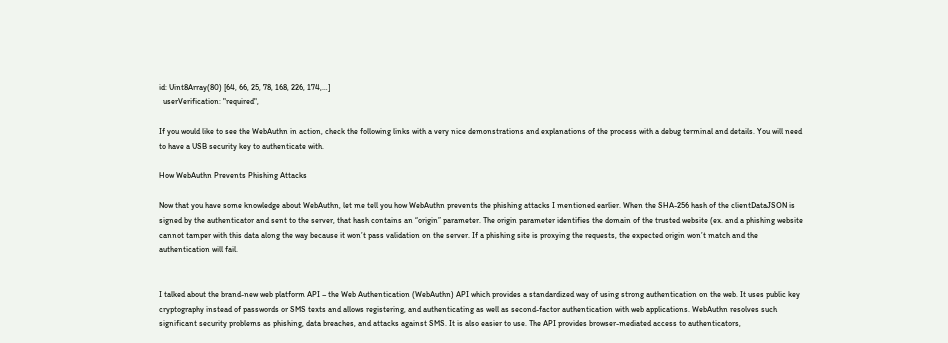id: Uint8Array(80) [64, 66, 25, 78, 168, 226, 174,…]
  userVerification: "required",

If you would like to see the WebAuthn in action, check the following links with a very nice demonstrations and explanations of the process with a debug terminal and details. You will need to have a USB security key to authenticate with.

How WebAuthn Prevents Phishing Attacks

Now that you have some knowledge about WebAuthn, let me tell you how WebAuthn prevents the phishing attacks I mentioned earlier. When the SHA-256 hash of the clientDataJSON is signed by the authenticator and sent to the server, that hash contains an “origin” parameter. The origin parameter identifies the domain of the trusted website (ex. and a phishing website cannot tamper with this data along the way because it won’t pass validation on the server. If a phishing site is proxying the requests, the expected origin won’t match and the authentication will fail.


I talked about the brand-new web platform API – the Web Authentication (WebAuthn) API which provides a standardized way of using strong authentication on the web. It uses public key cryptography instead of passwords or SMS texts and allows registering, and authenticating as well as second-factor authentication with web applications. WebAuthn resolves such significant security problems as phishing, data breaches, and attacks against SMS. It is also easier to use. The API provides browser-mediated access to authenticators,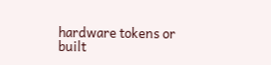hardware tokens or built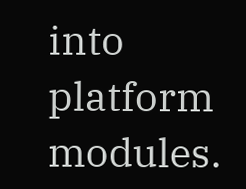into platform modules.